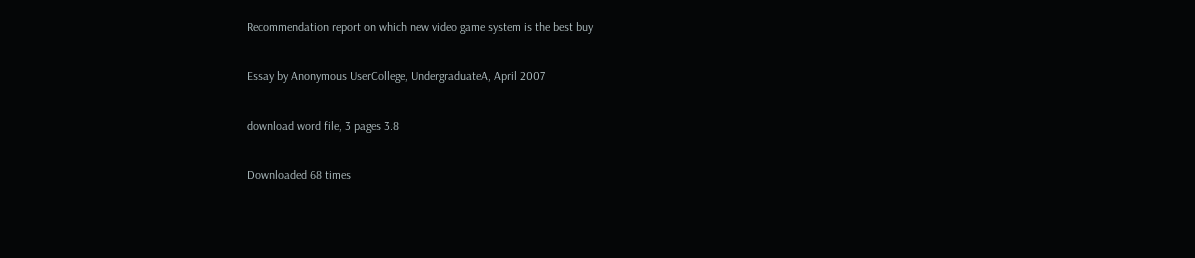Recommendation report on which new video game system is the best buy

Essay by Anonymous UserCollege, UndergraduateA, April 2007

download word file, 3 pages 3.8

Downloaded 68 times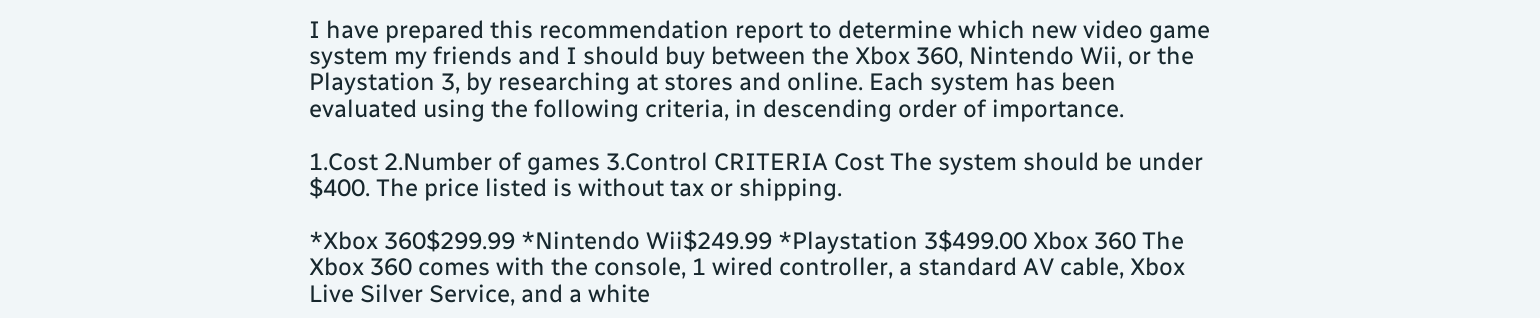I have prepared this recommendation report to determine which new video game system my friends and I should buy between the Xbox 360, Nintendo Wii, or the Playstation 3, by researching at stores and online. Each system has been evaluated using the following criteria, in descending order of importance.

1.Cost 2.Number of games 3.Control CRITERIA Cost The system should be under $400. The price listed is without tax or shipping.

*Xbox 360$299.99 *Nintendo Wii$249.99 *Playstation 3$499.00 Xbox 360 The Xbox 360 comes with the console, 1 wired controller, a standard AV cable, Xbox Live Silver Service, and a white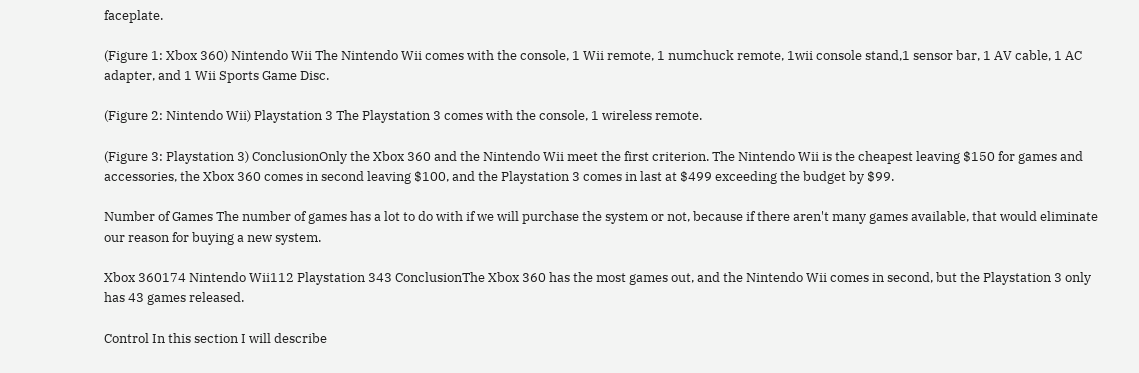faceplate.

(Figure 1: Xbox 360) Nintendo Wii The Nintendo Wii comes with the console, 1 Wii remote, 1 numchuck remote, 1wii console stand,1 sensor bar, 1 AV cable, 1 AC adapter, and 1 Wii Sports Game Disc.

(Figure 2: Nintendo Wii) Playstation 3 The Playstation 3 comes with the console, 1 wireless remote.

(Figure 3: Playstation 3) ConclusionOnly the Xbox 360 and the Nintendo Wii meet the first criterion. The Nintendo Wii is the cheapest leaving $150 for games and accessories, the Xbox 360 comes in second leaving $100, and the Playstation 3 comes in last at $499 exceeding the budget by $99.

Number of Games The number of games has a lot to do with if we will purchase the system or not, because if there aren't many games available, that would eliminate our reason for buying a new system.

Xbox 360174 Nintendo Wii112 Playstation 343 ConclusionThe Xbox 360 has the most games out, and the Nintendo Wii comes in second, but the Playstation 3 only has 43 games released.

Control In this section I will describe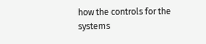how the controls for the systems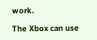work.

The Xbox can use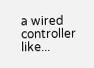a wired controller like...